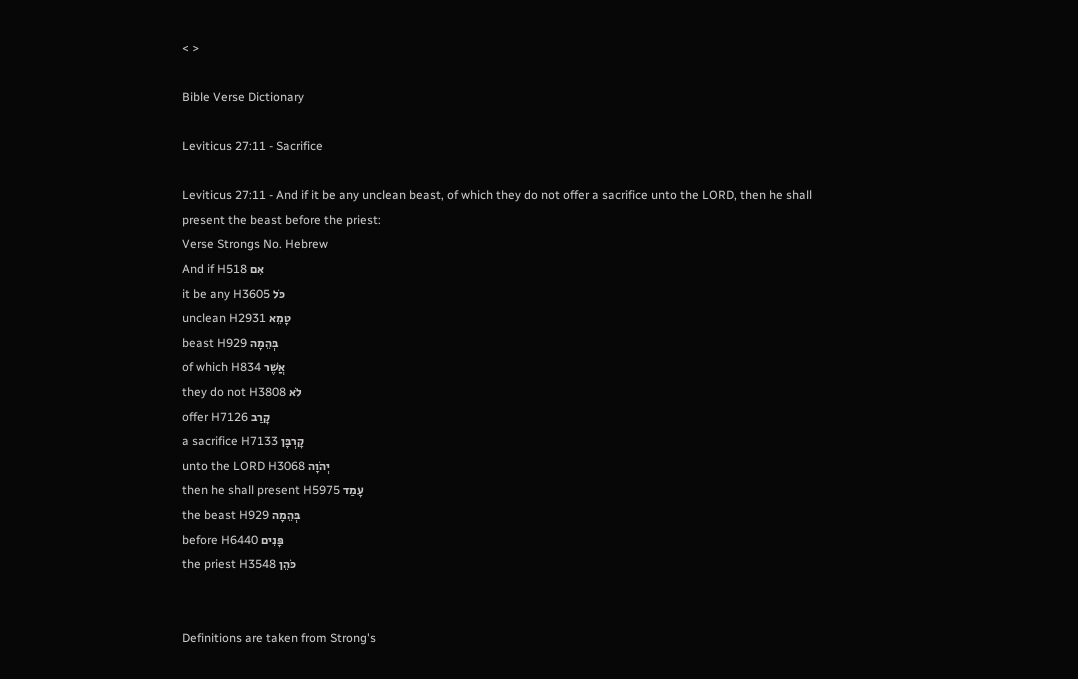< >

Bible Verse Dictionary

Leviticus 27:11 - Sacrifice

Leviticus 27:11 - And if it be any unclean beast, of which they do not offer a sacrifice unto the LORD, then he shall present the beast before the priest:
Verse Strongs No. Hebrew
And if H518 אִם
it be any H3605 כֹּל
unclean H2931 טָמֵא
beast H929 בְּהֵמָה
of which H834 אֲשֶׁר
they do not H3808 לֹא
offer H7126 קָרַב
a sacrifice H7133 קׇרְבָּן
unto the LORD H3068 יְהֹוָה
then he shall present H5975 עָמַד
the beast H929 בְּהֵמָה
before H6440 פָּנִים
the priest H3548 כֹּהֵן


Definitions are taken from Strong's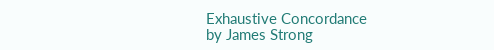Exhaustive Concordance
by James Strong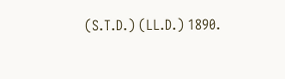(S.T.D.) (LL.D.) 1890.